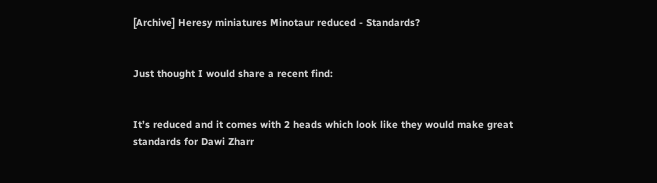[Archive] Heresy miniatures Minotaur reduced - Standards?


Just thought I would share a recent find:


It’s reduced and it comes with 2 heads which look like they would make great standards for Dawi Zharr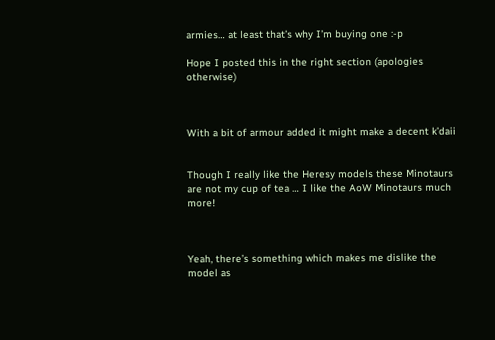armies… at least that’s why I’m buying one :-p

Hope I posted this in the right section (apologies otherwise)



With a bit of armour added it might make a decent k’daii


Though I really like the Heresy models these Minotaurs are not my cup of tea … I like the AoW Minotaurs much more!



Yeah, there’s something which makes me dislike the model as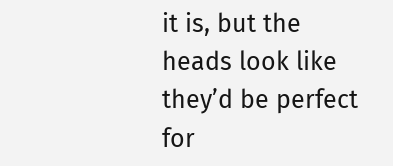it is, but the heads look like they’d be perfect for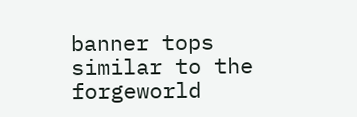banner tops similar to the forgeworld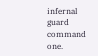infernal guard command one.